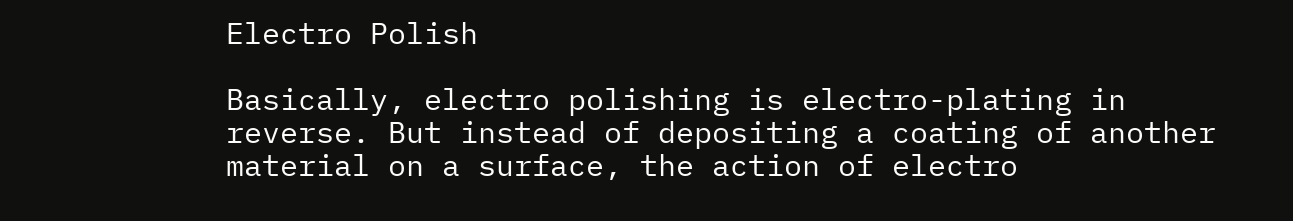Electro Polish

Basically, electro polishing is electro-plating in reverse. But instead of depositing a coating of another material on a surface, the action of electro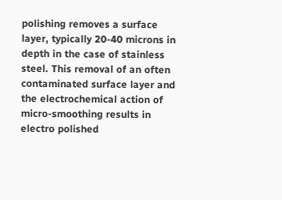polishing removes a surface layer, typically 20-40 microns in depth in the case of stainless steel. This removal of an often contaminated surface layer and the electrochemical action of micro-smoothing results in electro polished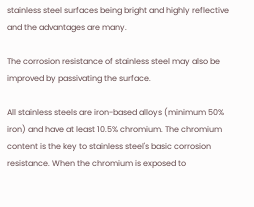stainless steel surfaces being bright and highly reflective and the advantages are many.

The corrosion resistance of stainless steel may also be improved by passivating the surface.

All stainless steels are iron-based alloys (minimum 50% iron) and have at least 10.5% chromium. The chromium content is the key to stainless steel's basic corrosion resistance. When the chromium is exposed to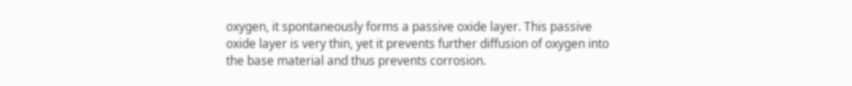oxygen, it spontaneously forms a passive oxide layer. This passive oxide layer is very thin, yet it prevents further diffusion of oxygen into the base material and thus prevents corrosion.